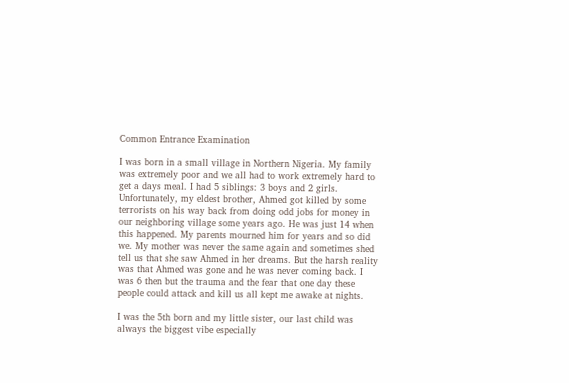Common Entrance Examination

I was born in a small village in Northern Nigeria. My family was extremely poor and we all had to work extremely hard to get a days meal. I had 5 siblings: 3 boys and 2 girls. Unfortunately, my eldest brother, Ahmed got killed by some terrorists on his way back from doing odd jobs for money in our neighboring village some years ago. He was just 14 when this happened. My parents mourned him for years and so did we. My mother was never the same again and sometimes shed tell us that she saw Ahmed in her dreams. But the harsh reality was that Ahmed was gone and he was never coming back. I was 6 then but the trauma and the fear that one day these people could attack and kill us all kept me awake at nights.

I was the 5th born and my little sister, our last child was always the biggest vibe especially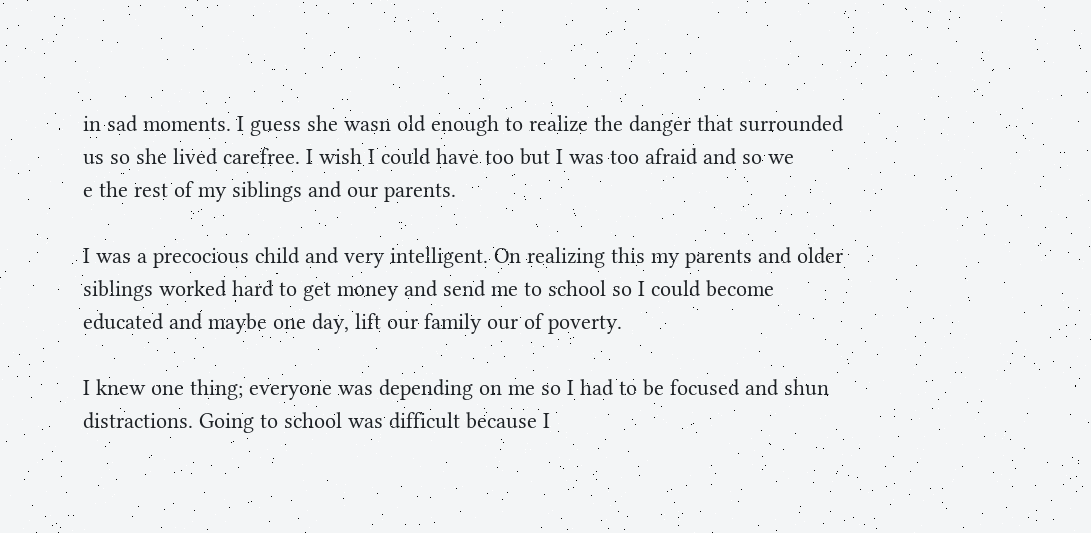in sad moments. I guess she wasn old enough to realize the danger that surrounded us so she lived carefree. I wish I could have too but I was too afraid and so we
e the rest of my siblings and our parents.

I was a precocious child and very intelligent. On realizing this my parents and older siblings worked hard to get money and send me to school so I could become educated and maybe one day, lift our family our of poverty.

I knew one thing; everyone was depending on me so I had to be focused and shun distractions. Going to school was difficult because I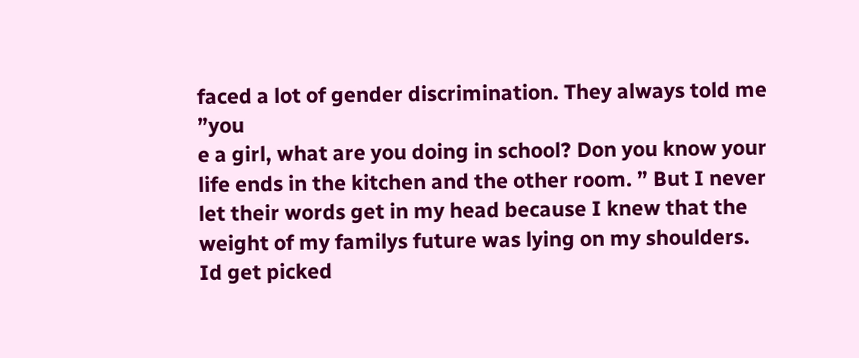faced a lot of gender discrimination. They always told me ”you
e a girl, what are you doing in school? Don you know your life ends in the kitchen and the other room. ” But I never let their words get in my head because I knew that the weight of my familys future was lying on my shoulders. Id get picked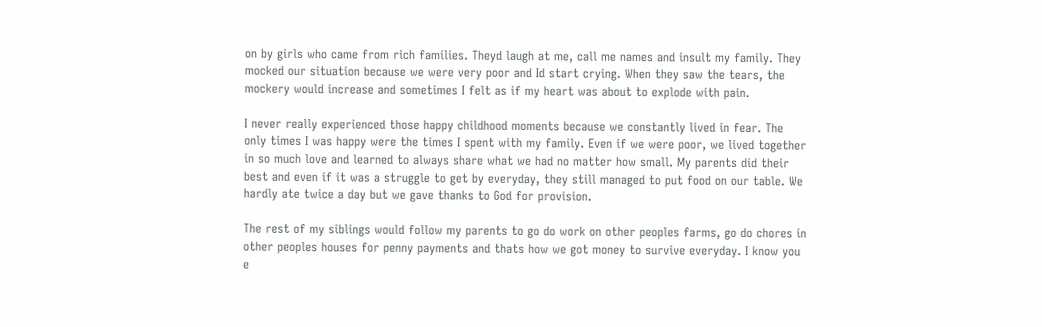on by girls who came from rich families. Theyd laugh at me, call me names and insult my family. They mocked our situation because we were very poor and Id start crying. When they saw the tears, the mockery would increase and sometimes I felt as if my heart was about to explode with pain.

I never really experienced those happy childhood moments because we constantly lived in fear. The only times I was happy were the times I spent with my family. Even if we were poor, we lived together in so much love and learned to always share what we had no matter how small. My parents did their best and even if it was a struggle to get by everyday, they still managed to put food on our table. We hardly ate twice a day but we gave thanks to God for provision.

The rest of my siblings would follow my parents to go do work on other peoples farms, go do chores in other peoples houses for penny payments and thats how we got money to survive everyday. I know you
e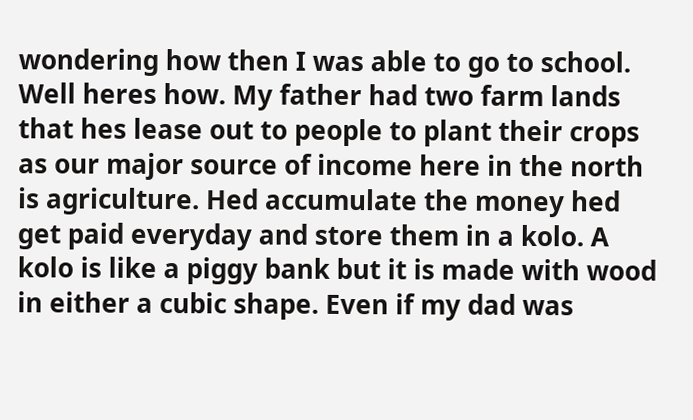wondering how then I was able to go to school. Well heres how. My father had two farm lands that hes lease out to people to plant their crops as our major source of income here in the north is agriculture. Hed accumulate the money hed get paid everyday and store them in a kolo. A kolo is like a piggy bank but it is made with wood in either a cubic shape. Even if my dad was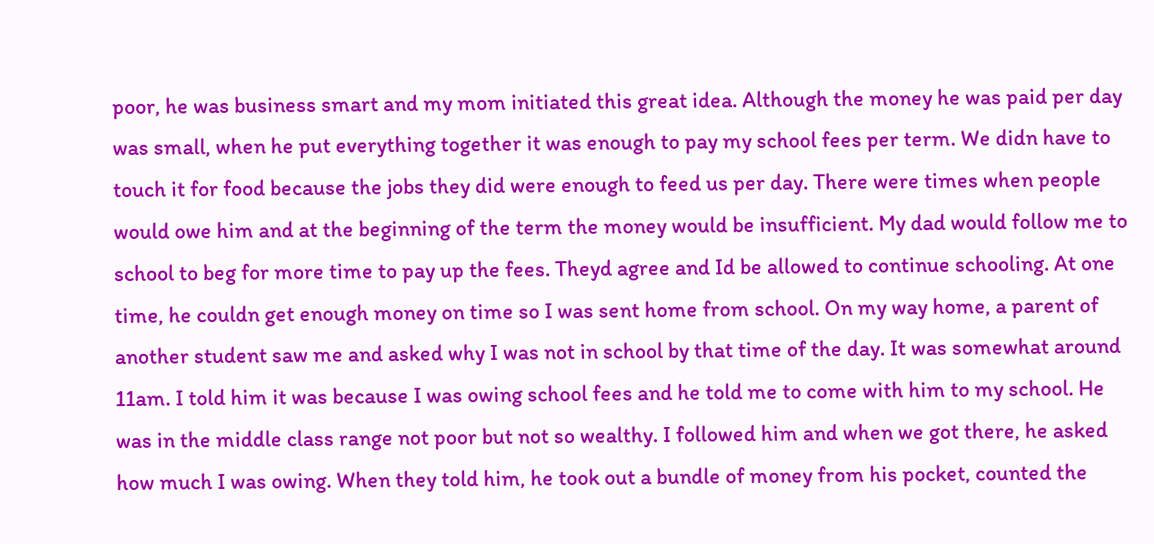poor, he was business smart and my mom initiated this great idea. Although the money he was paid per day was small, when he put everything together it was enough to pay my school fees per term. We didn have to touch it for food because the jobs they did were enough to feed us per day. There were times when people would owe him and at the beginning of the term the money would be insufficient. My dad would follow me to school to beg for more time to pay up the fees. Theyd agree and Id be allowed to continue schooling. At one time, he couldn get enough money on time so I was sent home from school. On my way home, a parent of another student saw me and asked why I was not in school by that time of the day. It was somewhat around 11am. I told him it was because I was owing school fees and he told me to come with him to my school. He was in the middle class range not poor but not so wealthy. I followed him and when we got there, he asked how much I was owing. When they told him, he took out a bundle of money from his pocket, counted the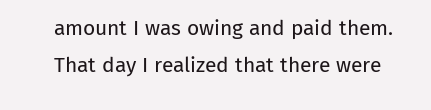amount I was owing and paid them. That day I realized that there were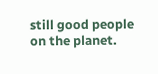still good people on the planet.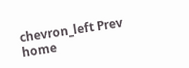chevron_left Prev home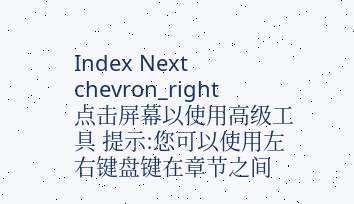Index Next chevron_right
点击屏幕以使用高级工具 提示:您可以使用左右键盘键在章节之间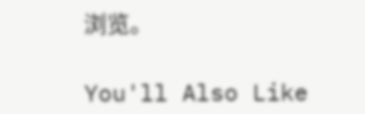浏览。

You'll Also Like